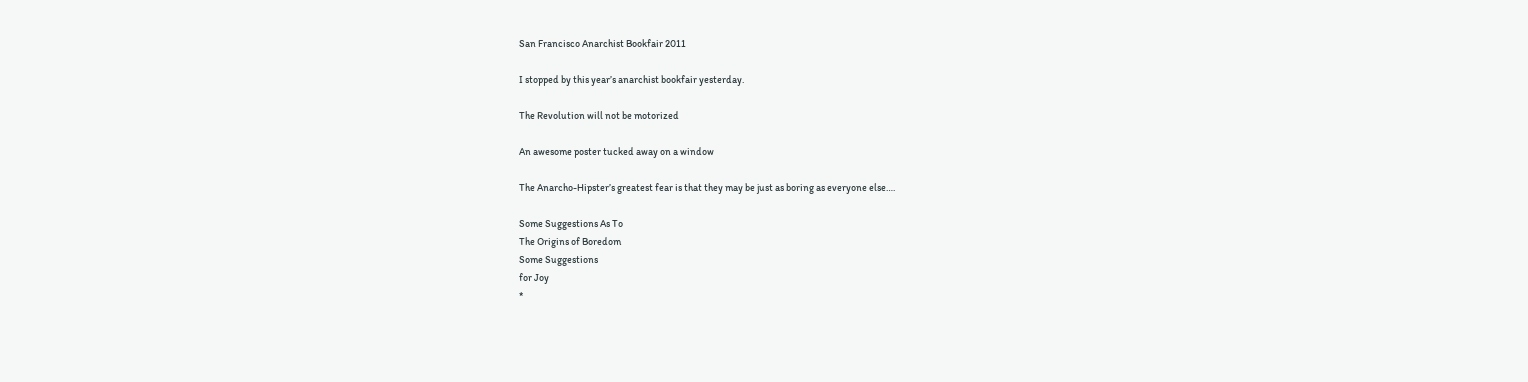San Francisco Anarchist Bookfair 2011

I stopped by this year’s anarchist bookfair yesterday.

The Revolution will not be motorized

An awesome poster tucked away on a window

The Anarcho-Hipster’s greatest fear is that they may be just as boring as everyone else….

Some Suggestions As To
The Origins of Boredom
Some Suggestions
for Joy
*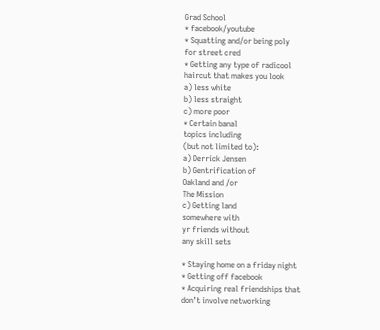Grad School
* facebook/youtube
* Squatting and/or being poly
for street cred
* Getting any type of radicool
haircut that makes you look
a) less white
b) less straight
c) more poor
* Certain banal
topics including
(but not limited to):
a) Derrick Jensen
b) Gentrification of
Oakland and /or
The Mission
c) Getting land
somewhere with
yr friends without
any skill sets

* Staying home on a friday night
* Getting off facebook
* Acquiring real friendships that
don’t involve networking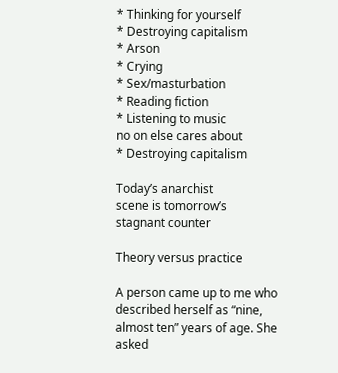* Thinking for yourself
* Destroying capitalism
* Arson
* Crying
* Sex/masturbation
* Reading fiction
* Listening to music
no on else cares about
* Destroying capitalism

Today’s anarchist
scene is tomorrow’s
stagnant counter

Theory versus practice

A person came up to me who described herself as “nine, almost ten” years of age. She asked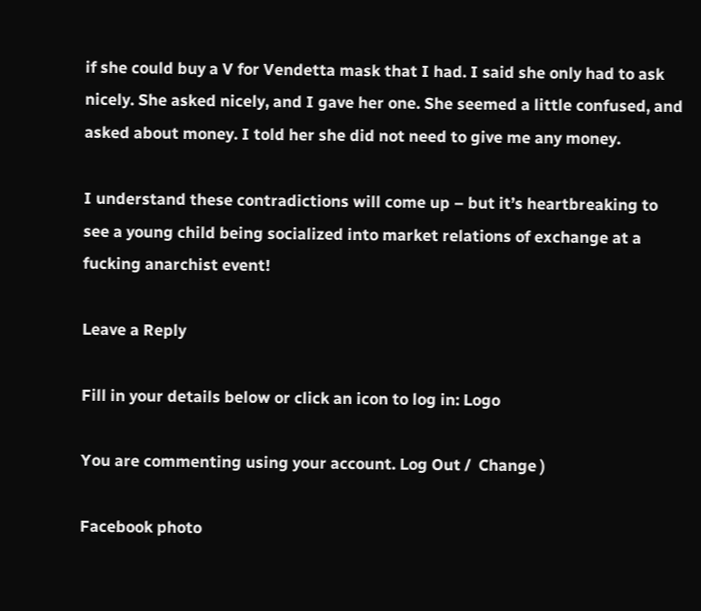if she could buy a V for Vendetta mask that I had. I said she only had to ask nicely. She asked nicely, and I gave her one. She seemed a little confused, and asked about money. I told her she did not need to give me any money.

I understand these contradictions will come up – but it’s heartbreaking to see a young child being socialized into market relations of exchange at a fucking anarchist event!

Leave a Reply

Fill in your details below or click an icon to log in: Logo

You are commenting using your account. Log Out /  Change )

Facebook photo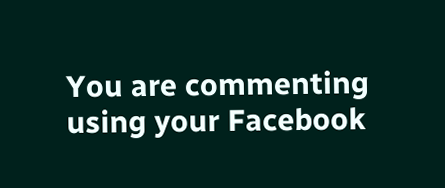You are commenting using your Facebook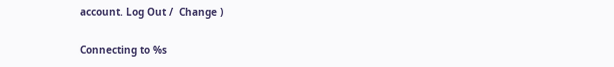account. Log Out /  Change )

Connecting to %s